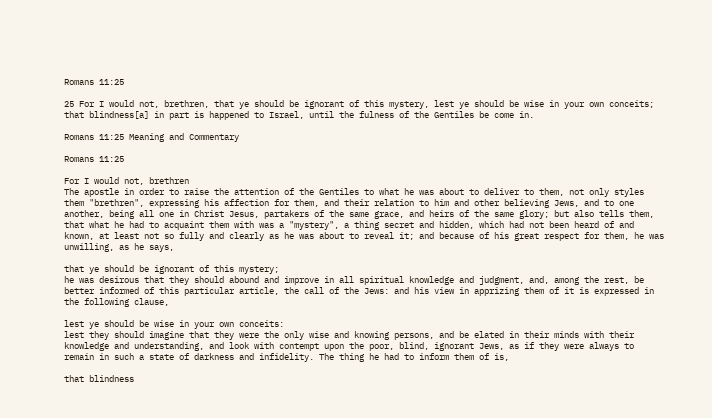Romans 11:25

25 For I would not, brethren, that ye should be ignorant of this mystery, lest ye should be wise in your own conceits; that blindness[a] in part is happened to Israel, until the fulness of the Gentiles be come in.

Romans 11:25 Meaning and Commentary

Romans 11:25

For I would not, brethren
The apostle in order to raise the attention of the Gentiles to what he was about to deliver to them, not only styles them "brethren", expressing his affection for them, and their relation to him and other believing Jews, and to one another, being all one in Christ Jesus, partakers of the same grace, and heirs of the same glory; but also tells them, that what he had to acquaint them with was a "mystery", a thing secret and hidden, which had not been heard of and known, at least not so fully and clearly as he was about to reveal it; and because of his great respect for them, he was unwilling, as he says,

that ye should be ignorant of this mystery;
he was desirous that they should abound and improve in all spiritual knowledge and judgment, and, among the rest, be better informed of this particular article, the call of the Jews: and his view in apprizing them of it is expressed in the following clause,

lest ye should be wise in your own conceits:
lest they should imagine that they were the only wise and knowing persons, and be elated in their minds with their knowledge and understanding, and look with contempt upon the poor, blind, ignorant Jews, as if they were always to remain in such a state of darkness and infidelity. The thing he had to inform them of is,

that blindness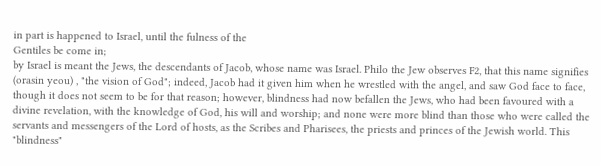in part is happened to Israel, until the fulness of the
Gentiles be come in;
by Israel is meant the Jews, the descendants of Jacob, whose name was Israel. Philo the Jew observes F2, that this name signifies (orasin yeou) , "the vision of God"; indeed, Jacob had it given him when he wrestled with the angel, and saw God face to face, though it does not seem to be for that reason; however, blindness had now befallen the Jews, who had been favoured with a divine revelation, with the knowledge of God, his will and worship; and none were more blind than those who were called the servants and messengers of the Lord of hosts, as the Scribes and Pharisees, the priests and princes of the Jewish world. This "blindness"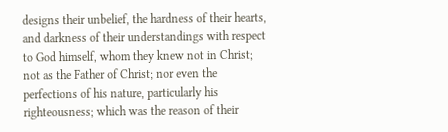designs their unbelief, the hardness of their hearts, and darkness of their understandings with respect to God himself, whom they knew not in Christ; not as the Father of Christ; nor even the perfections of his nature, particularly his righteousness; which was the reason of their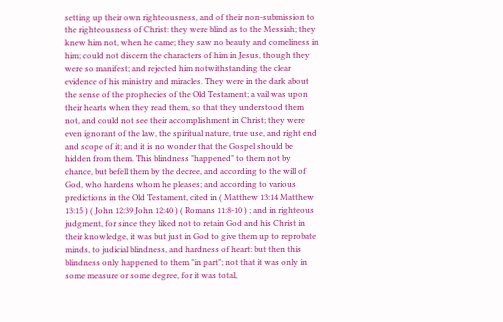setting up their own righteousness, and of their non-submission to the righteousness of Christ: they were blind as to the Messiah; they knew him not, when he came; they saw no beauty and comeliness in him; could not discern the characters of him in Jesus, though they were so manifest; and rejected him notwithstanding the clear evidence of his ministry and miracles. They were in the dark about the sense of the prophecies of the Old Testament; a vail was upon their hearts when they read them, so that they understood them not, and could not see their accomplishment in Christ; they were even ignorant of the law, the spiritual nature, true use, and right end and scope of it; and it is no wonder that the Gospel should be hidden from them. This blindness "happened" to them not by chance, but befell them by the decree, and according to the will of God, who hardens whom he pleases; and according to various predictions in the Old Testament, cited in ( Matthew 13:14 Matthew 13:15 ) ( John 12:39 John 12:40 ) ( Romans 11:8-10 ) ; and in righteous judgment, for since they liked not to retain God and his Christ in their knowledge, it was but just in God to give them up to reprobate minds, to judicial blindness, and hardness of heart: but then this blindness only happened to them "in part"; not that it was only in some measure or some degree, for it was total,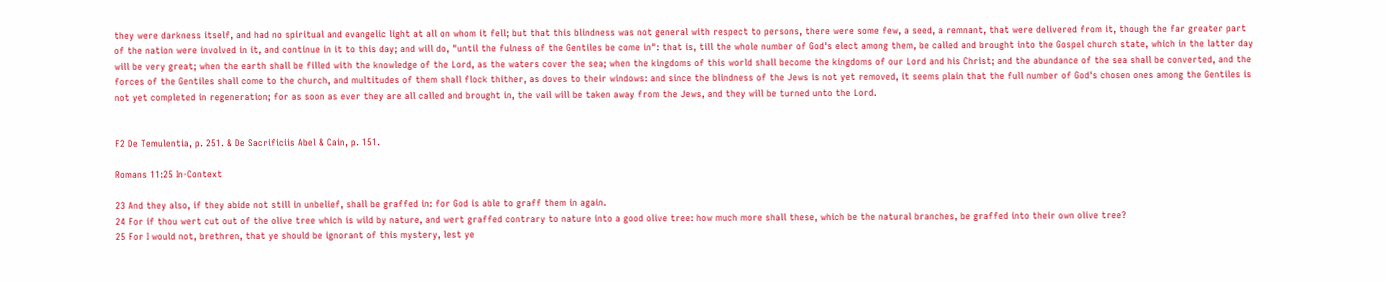they were darkness itself, and had no spiritual and evangelic light at all on whom it fell; but that this blindness was not general with respect to persons, there were some few, a seed, a remnant, that were delivered from it, though the far greater part of the nation were involved in it, and continue in it to this day; and will do, "until the fulness of the Gentiles be come in": that is, till the whole number of God's elect among them, be called and brought into the Gospel church state, which in the latter day will be very great; when the earth shall be filled with the knowledge of the Lord, as the waters cover the sea; when the kingdoms of this world shall become the kingdoms of our Lord and his Christ; and the abundance of the sea shall be converted, and the forces of the Gentiles shall come to the church, and multitudes of them shall flock thither, as doves to their windows: and since the blindness of the Jews is not yet removed, it seems plain that the full number of God's chosen ones among the Gentiles is not yet completed in regeneration; for as soon as ever they are all called and brought in, the vail will be taken away from the Jews, and they will be turned unto the Lord.


F2 De Temulentia, p. 251. & De Sacrificiis Abel & Cain, p. 151.

Romans 11:25 In-Context

23 And they also, if they abide not still in unbelief, shall be graffed in: for God is able to graff them in again.
24 For if thou wert cut out of the olive tree which is wild by nature, and wert graffed contrary to nature into a good olive tree: how much more shall these, which be the natural branches, be graffed into their own olive tree?
25 For I would not, brethren, that ye should be ignorant of this mystery, lest ye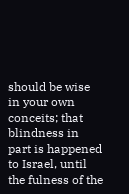should be wise in your own conceits; that blindness in part is happened to Israel, until the fulness of the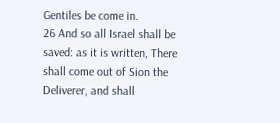Gentiles be come in.
26 And so all Israel shall be saved: as it is written, There shall come out of Sion the Deliverer, and shall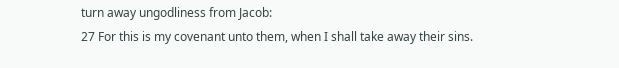turn away ungodliness from Jacob:
27 For this is my covenant unto them, when I shall take away their sins.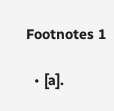Footnotes 1

  • [a].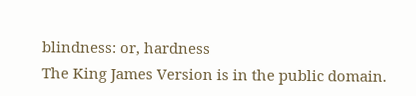blindness: or, hardness
The King James Version is in the public domain.